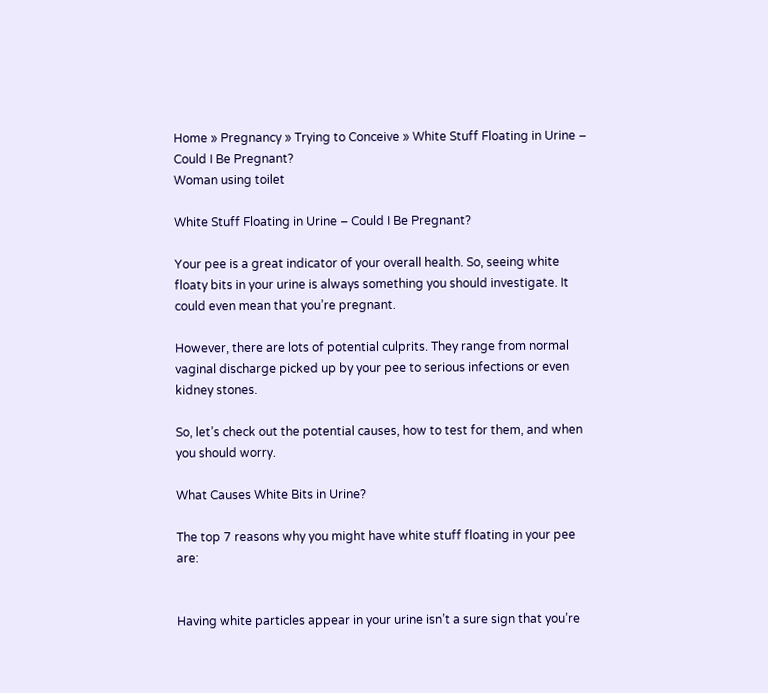Home » Pregnancy » Trying to Conceive » White Stuff Floating in Urine – Could I Be Pregnant?
Woman using toilet

White Stuff Floating in Urine – Could I Be Pregnant?

Your pee is a great indicator of your overall health. So, seeing white floaty bits in your urine is always something you should investigate. It could even mean that you’re pregnant.

However, there are lots of potential culprits. They range from normal vaginal discharge picked up by your pee to serious infections or even kidney stones.

So, let’s check out the potential causes, how to test for them, and when you should worry.

What Causes White Bits in Urine?

The top 7 reasons why you might have white stuff floating in your pee are:


Having white particles appear in your urine isn’t a sure sign that you’re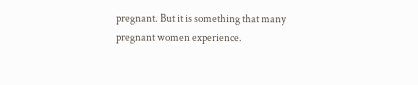pregnant. But it is something that many pregnant women experience.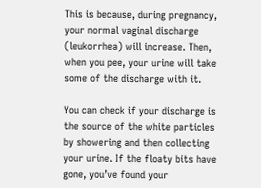This is because, during pregnancy, your normal vaginal discharge (leukorrhea) will increase. Then, when you pee, your urine will take some of the discharge with it.

You can check if your discharge is the source of the white particles by showering and then collecting your urine. If the floaty bits have gone, you’ve found your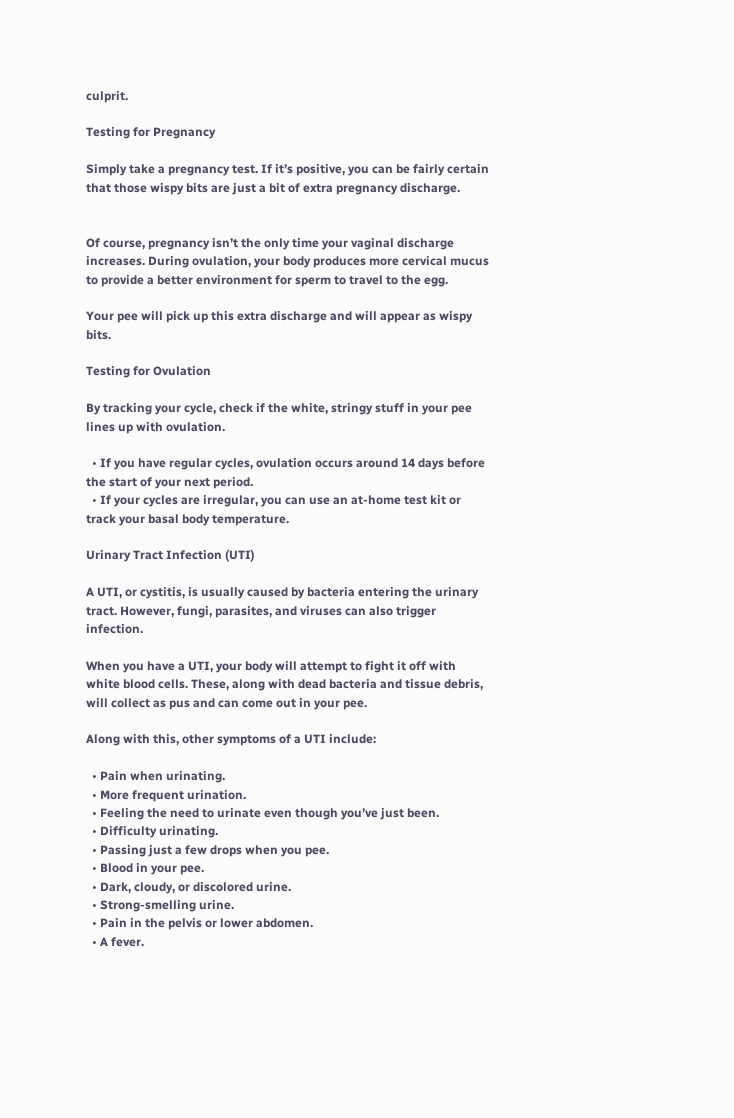culprit.

Testing for Pregnancy

Simply take a pregnancy test. If it’s positive, you can be fairly certain that those wispy bits are just a bit of extra pregnancy discharge.


Of course, pregnancy isn’t the only time your vaginal discharge increases. During ovulation, your body produces more cervical mucus to provide a better environment for sperm to travel to the egg.

Your pee will pick up this extra discharge and will appear as wispy bits.

Testing for Ovulation

By tracking your cycle, check if the white, stringy stuff in your pee lines up with ovulation.

  • If you have regular cycles, ovulation occurs around 14 days before the start of your next period.
  • If your cycles are irregular, you can use an at-home test kit or track your basal body temperature.

Urinary Tract Infection (UTI)

A UTI, or cystitis, is usually caused by bacteria entering the urinary tract. However, fungi, parasites, and viruses can also trigger infection.

When you have a UTI, your body will attempt to fight it off with white blood cells. These, along with dead bacteria and tissue debris, will collect as pus and can come out in your pee.

Along with this, other symptoms of a UTI include:

  • Pain when urinating.
  • More frequent urination.
  • Feeling the need to urinate even though you’ve just been.
  • Difficulty urinating.
  • Passing just a few drops when you pee.
  • Blood in your pee.
  • Dark, cloudy, or discolored urine.
  • Strong-smelling urine.
  • Pain in the pelvis or lower abdomen.
  • A fever.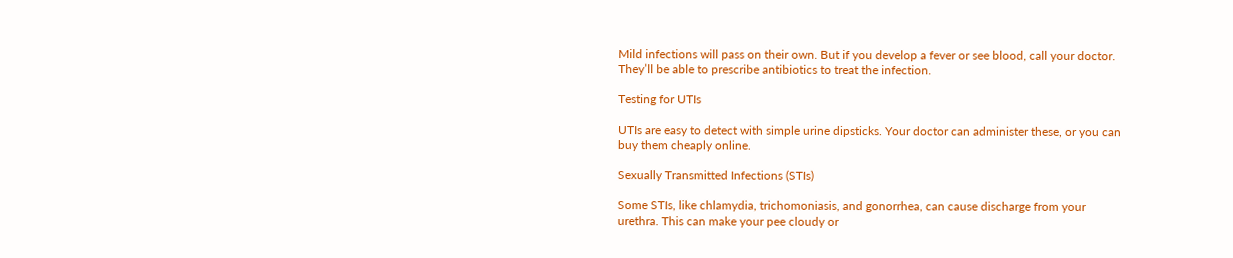Mild infections will pass on their own. But if you develop a fever or see blood, call your doctor. They’ll be able to prescribe antibiotics to treat the infection.

Testing for UTIs

UTIs are easy to detect with simple urine dipsticks. Your doctor can administer these, or you can buy them cheaply online.

Sexually Transmitted Infections (STIs)

Some STIs, like chlamydia, trichomoniasis, and gonorrhea, can cause discharge from your urethra. This can make your pee cloudy or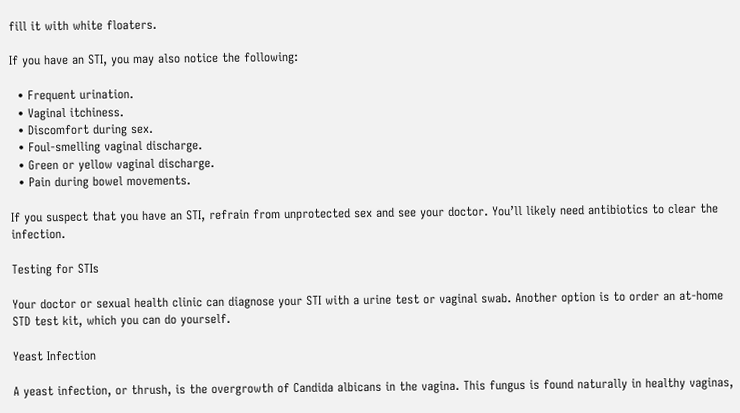fill it with white floaters.

If you have an STI, you may also notice the following:

  • Frequent urination.
  • Vaginal itchiness.
  • Discomfort during sex.
  • Foul-smelling vaginal discharge.
  • Green or yellow vaginal discharge.
  • Pain during bowel movements.

If you suspect that you have an STI, refrain from unprotected sex and see your doctor. You’ll likely need antibiotics to clear the infection.

Testing for STIs

Your doctor or sexual health clinic can diagnose your STI with a urine test or vaginal swab. Another option is to order an at-home STD test kit, which you can do yourself.

Yeast Infection

A yeast infection, or thrush, is the overgrowth of Candida albicans in the vagina. This fungus is found naturally in healthy vaginas,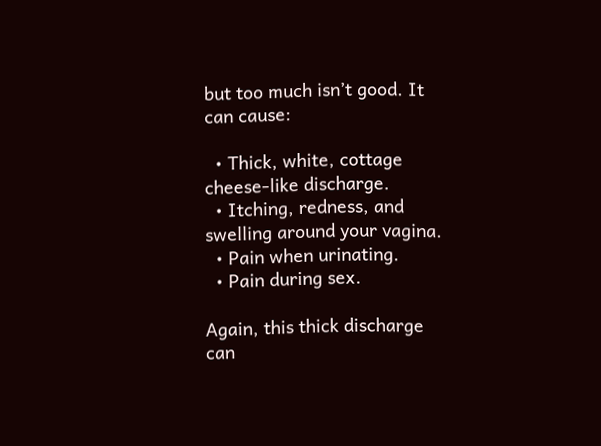but too much isn’t good. It can cause:

  • Thick, white, cottage cheese-like discharge.
  • Itching, redness, and swelling around your vagina.
  • Pain when urinating.
  • Pain during sex.

Again, this thick discharge can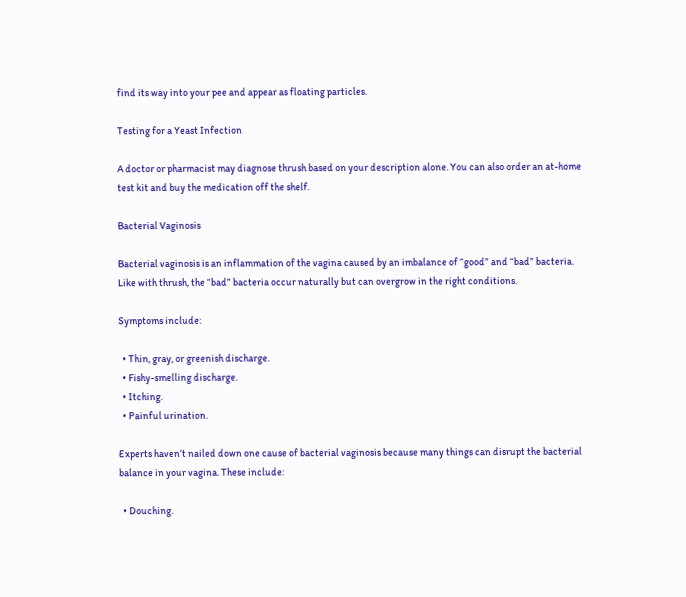find its way into your pee and appear as floating particles.

Testing for a Yeast Infection

A doctor or pharmacist may diagnose thrush based on your description alone. You can also order an at-home test kit and buy the medication off the shelf.

Bacterial Vaginosis

Bacterial vaginosis is an inflammation of the vagina caused by an imbalance of “good” and “bad” bacteria. Like with thrush, the “bad” bacteria occur naturally but can overgrow in the right conditions.

Symptoms include:

  • Thin, gray, or greenish discharge.
  • Fishy-smelling discharge.
  • Itching.
  • Painful urination.

Experts haven’t nailed down one cause of bacterial vaginosis because many things can disrupt the bacterial balance in your vagina. These include:

  • Douching.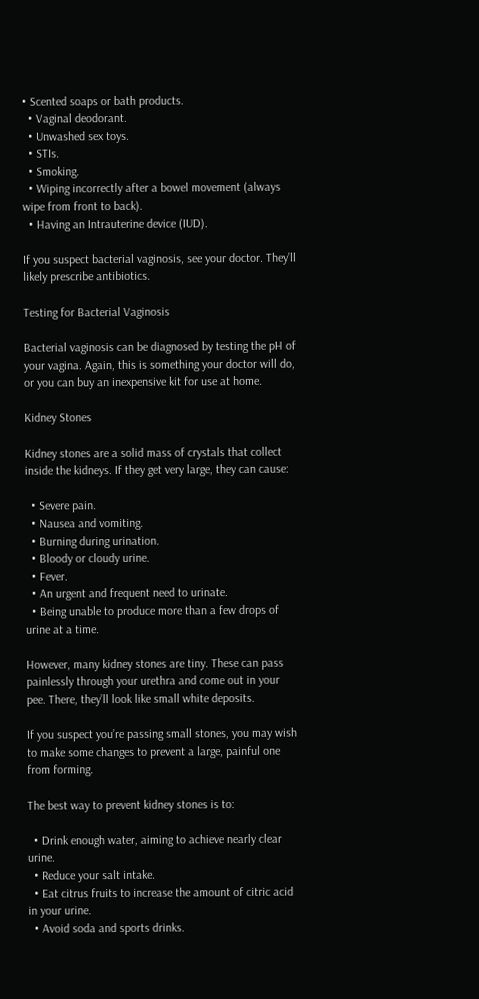• Scented soaps or bath products.
  • Vaginal deodorant.
  • Unwashed sex toys.
  • STIs.
  • Smoking.
  • Wiping incorrectly after a bowel movement (always wipe from front to back).
  • Having an Intrauterine device (IUD).

If you suspect bacterial vaginosis, see your doctor. They’ll likely prescribe antibiotics.

Testing for Bacterial Vaginosis

Bacterial vaginosis can be diagnosed by testing the pH of your vagina. Again, this is something your doctor will do, or you can buy an inexpensive kit for use at home.

Kidney Stones

Kidney stones are a solid mass of crystals that collect inside the kidneys. If they get very large, they can cause:

  • Severe pain.
  • Nausea and vomiting.
  • Burning during urination.
  • Bloody or cloudy urine.
  • Fever.
  • An urgent and frequent need to urinate.
  • Being unable to produce more than a few drops of urine at a time.

However, many kidney stones are tiny. These can pass painlessly through your urethra and come out in your pee. There, they’ll look like small white deposits.

If you suspect you’re passing small stones, you may wish to make some changes to prevent a large, painful one from forming.

The best way to prevent kidney stones is to:

  • Drink enough water, aiming to achieve nearly clear urine.
  • Reduce your salt intake.
  • Eat citrus fruits to increase the amount of citric acid in your urine.
  • Avoid soda and sports drinks.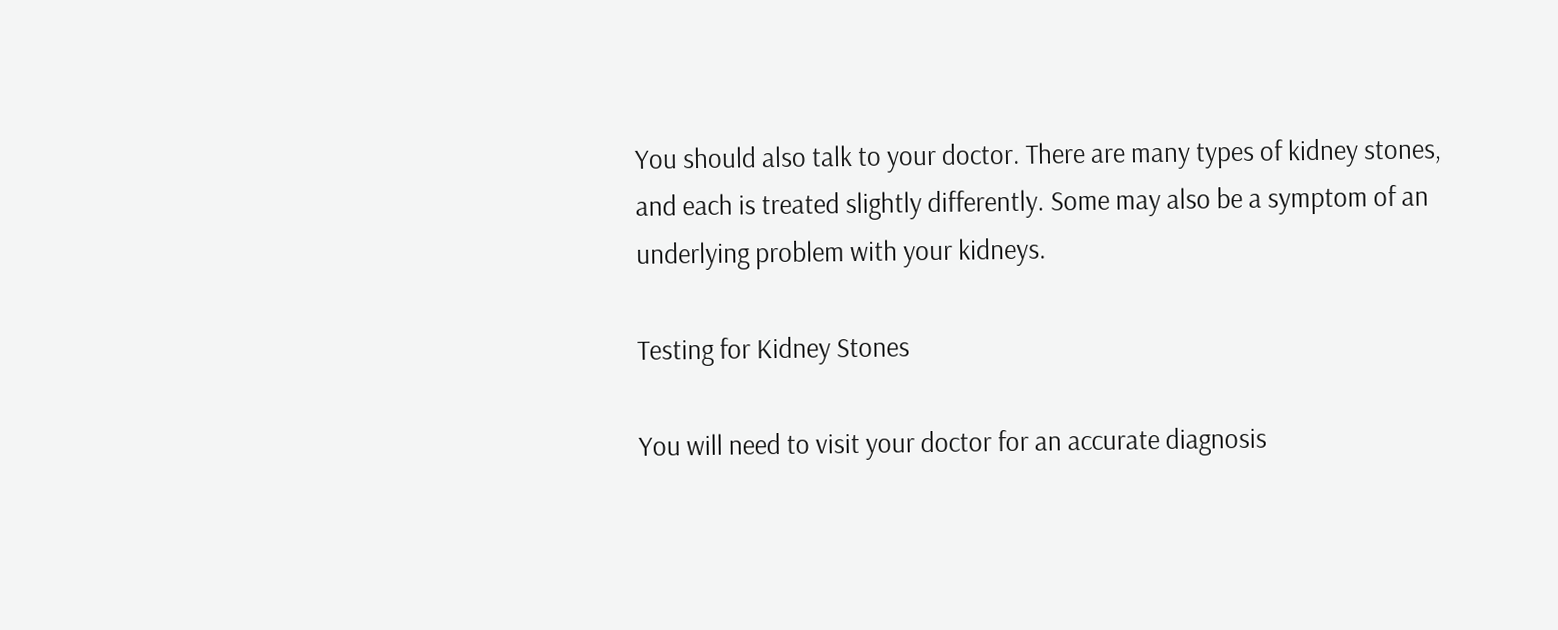You should also talk to your doctor. There are many types of kidney stones, and each is treated slightly differently. Some may also be a symptom of an underlying problem with your kidneys.

Testing for Kidney Stones

You will need to visit your doctor for an accurate diagnosis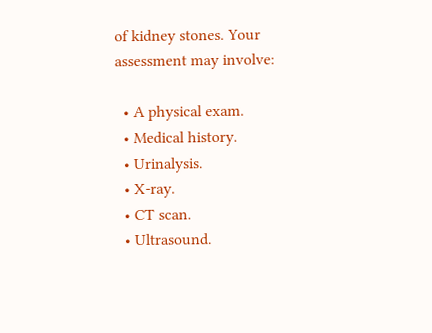of kidney stones. Your assessment may involve:

  • A physical exam.
  • Medical history.
  • Urinalysis.
  • X-ray.
  • CT scan.
  • Ultrasound.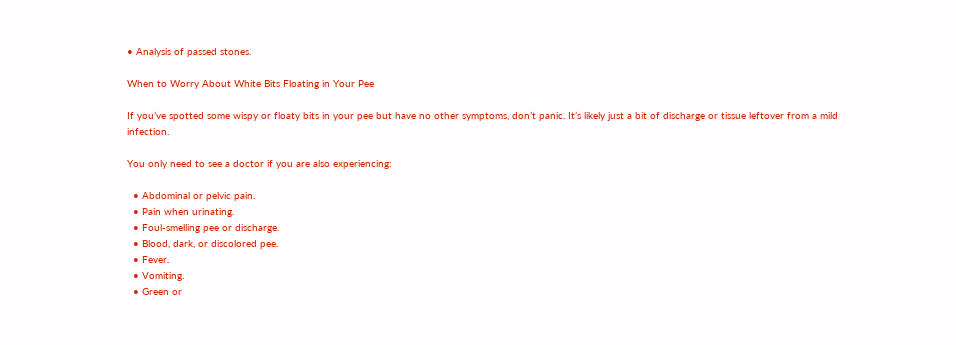• Analysis of passed stones.

When to Worry About White Bits Floating in Your Pee

If you’ve spotted some wispy or floaty bits in your pee but have no other symptoms, don’t panic. It’s likely just a bit of discharge or tissue leftover from a mild infection.

You only need to see a doctor if you are also experiencing:

  • Abdominal or pelvic pain.
  • Pain when urinating.
  • Foul-smelling pee or discharge.
  • Blood, dark, or discolored pee.
  • Fever.
  • Vomiting.
  • Green or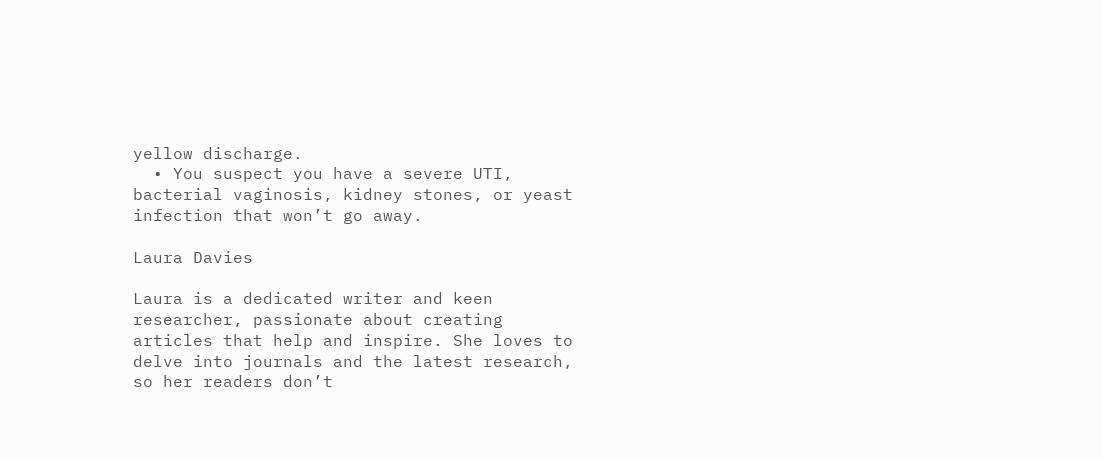yellow discharge.
  • You suspect you have a severe UTI, bacterial vaginosis, kidney stones, or yeast infection that won’t go away.

Laura Davies

Laura is a dedicated writer and keen researcher, passionate about creating articles that help and inspire. She loves to delve into journals and the latest research, so her readers don’t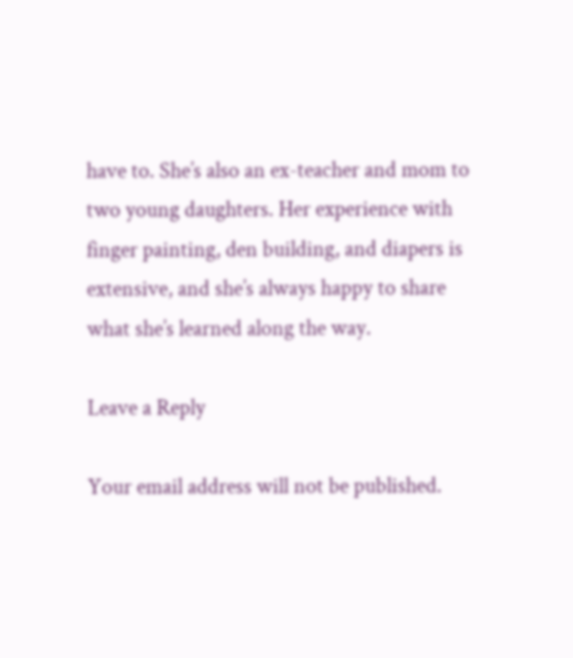have to. She’s also an ex-teacher and mom to two young daughters. Her experience with finger painting, den building, and diapers is extensive, and she’s always happy to share what she’s learned along the way.

Leave a Reply

Your email address will not be published.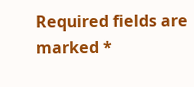Required fields are marked *